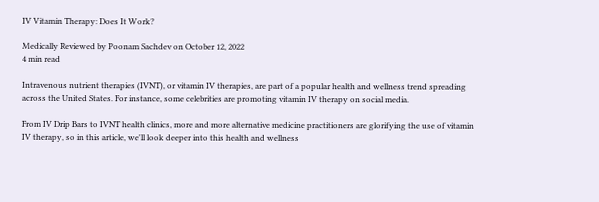IV Vitamin Therapy: Does It Work?

Medically Reviewed by Poonam Sachdev on October 12, 2022
4 min read

Intravenous nutrient therapies (IVNT), or vitamin IV therapies, are part of a popular health and wellness trend spreading across the United States. For instance, some celebrities are promoting vitamin IV therapy on social media.

From IV Drip Bars to IVNT health clinics, more and more alternative medicine practitioners are glorifying the use of vitamin IV therapy, so in this article, we'll look deeper into this health and wellness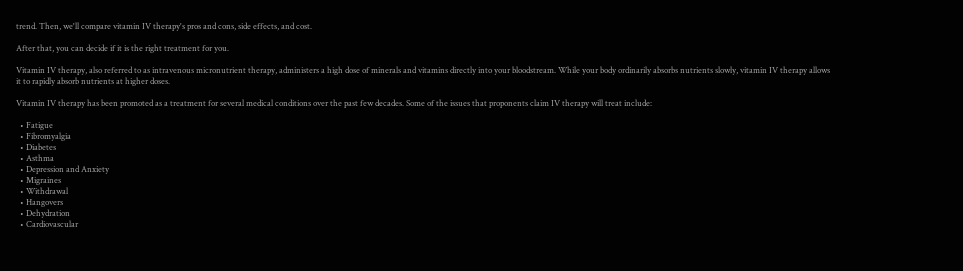trend. Then, we'll compare vitamin IV therapy's pros and cons, side effects, and cost.

After that, you can decide if it is the right treatment for you.

Vitamin IV therapy, also referred to as intravenous micronutrient therapy, administers a high dose of minerals and vitamins directly into your bloodstream. While your body ordinarily absorbs nutrients slowly, vitamin IV therapy allows it to rapidly absorb nutrients at higher doses.

Vitamin IV therapy has been promoted as a treatment for several medical conditions over the past few decades. Some of the issues that proponents claim IV therapy will treat include:

  • Fatigue
  • Fibromyalgia
  • Diabetes
  • Asthma
  • Depression and Anxiety
  • Migraines
  • Withdrawal
  • Hangovers
  • Dehydration
  • Cardiovascular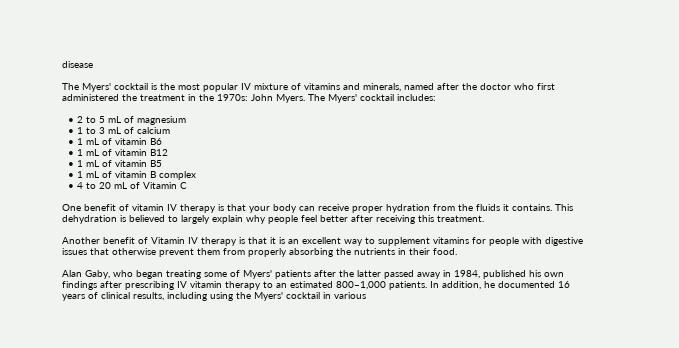disease

The Myers' cocktail is the most popular IV mixture of vitamins and minerals, named after the doctor who first administered the treatment in the 1970s: John Myers. The Myers' cocktail includes:

  • 2 to 5 mL of magnesium
  • 1 to 3 mL of calcium
  • 1 mL of vitamin B6
  • 1 mL of vitamin B12
  • 1 mL of vitamin B5
  • 1 mL of vitamin B complex
  • 4 to 20 mL of Vitamin C

One benefit of vitamin IV therapy is that your body can receive proper hydration from the fluids it contains. This dehydration is believed to largely explain why people feel better after receiving this treatment.

Another benefit of Vitamin IV therapy is that it is an excellent way to supplement vitamins for people with digestive issues that otherwise prevent them from properly absorbing the nutrients in their food.

Alan Gaby, who began treating some of Myers' patients after the latter passed away in 1984, published his own findings after prescribing IV vitamin therapy to an estimated 800–1,000 patients. In addition, he documented 16 years of clinical results, including using the Myers' cocktail in various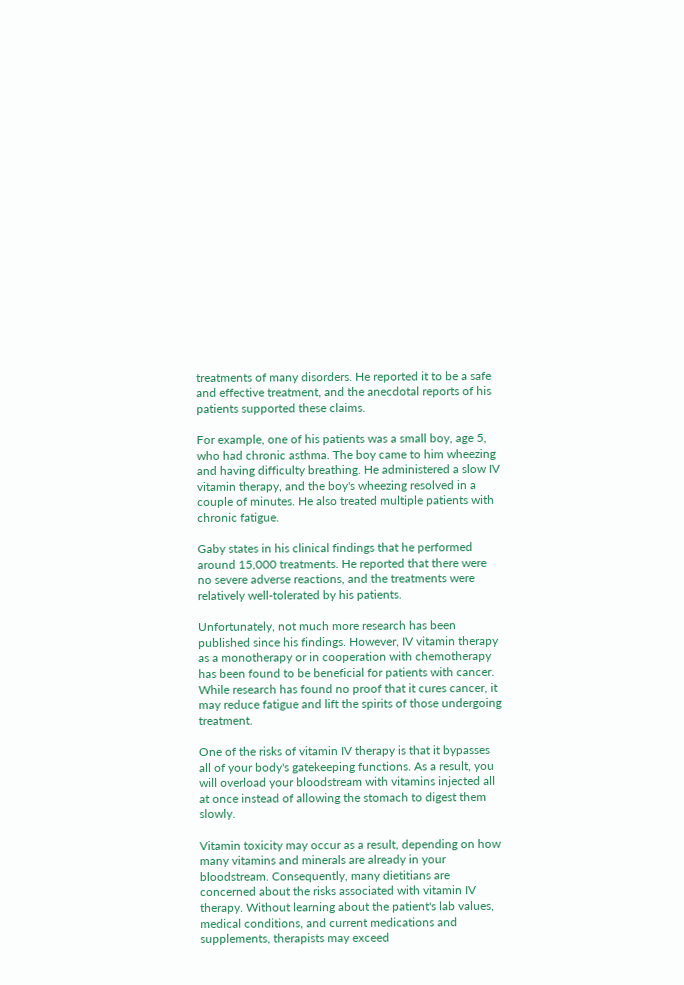treatments of many disorders. He reported it to be a safe and effective treatment, and the anecdotal reports of his patients supported these claims.

For example, one of his patients was a small boy, age 5, who had chronic asthma. The boy came to him wheezing and having difficulty breathing. He administered a slow IV vitamin therapy, and the boy's wheezing resolved in a couple of minutes. He also treated multiple patients with chronic fatigue.

Gaby states in his clinical findings that he performed around 15,000 treatments. He reported that there were no severe adverse reactions, and the treatments were relatively well-tolerated by his patients.

Unfortunately, not much more research has been published since his findings. However, IV vitamin therapy as a monotherapy or in cooperation with chemotherapy has been found to be beneficial for patients with cancer. While research has found no proof that it cures cancer, it may reduce fatigue and lift the spirits of those undergoing treatment.

One of the risks of vitamin IV therapy is that it bypasses all of your body's gatekeeping functions. As a result, you will overload your bloodstream with vitamins injected all at once instead of allowing the stomach to digest them slowly.

Vitamin toxicity may occur as a result, depending on how many vitamins and minerals are already in your bloodstream. Consequently, many dietitians are concerned about the risks associated with vitamin IV therapy. Without learning about the patient's lab values, medical conditions, and current medications and supplements, therapists may exceed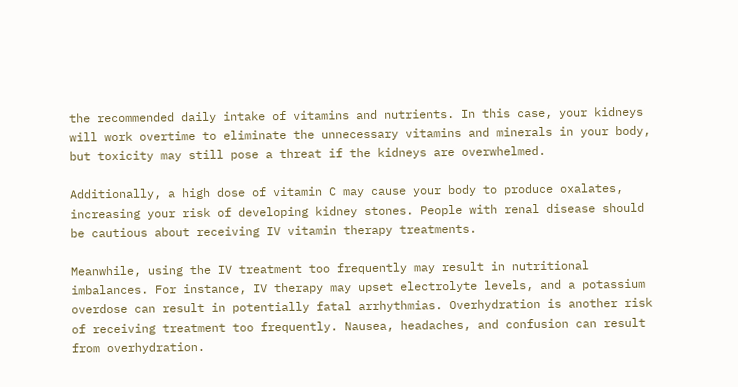the recommended daily intake of vitamins and nutrients. In this case, your kidneys will work overtime to eliminate the unnecessary vitamins and minerals in your body, but toxicity may still pose a threat if the kidneys are overwhelmed.

Additionally, a high dose of vitamin C may cause your body to produce oxalates, increasing your risk of developing kidney stones. People with renal disease should be cautious about receiving IV vitamin therapy treatments.

Meanwhile, using the IV treatment too frequently may result in nutritional imbalances. For instance, IV therapy may upset electrolyte levels, and a potassium overdose can result in potentially fatal arrhythmias. Overhydration is another risk of receiving treatment too frequently. Nausea, headaches, and confusion can result from overhydration.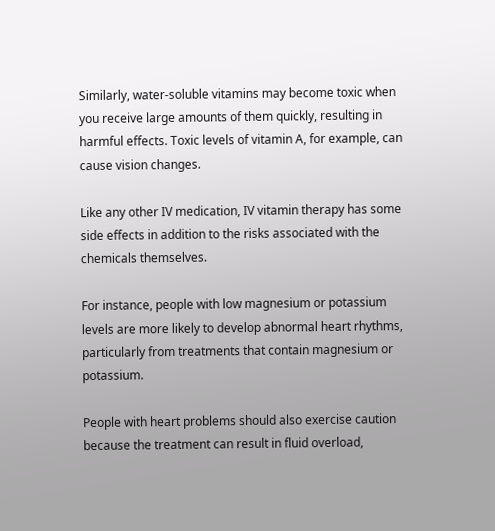Similarly, water-soluble vitamins may become toxic when you receive large amounts of them quickly, resulting in harmful effects. Toxic levels of vitamin A, for example, can cause vision changes.

Like any other IV medication, IV vitamin therapy has some side effects in addition to the risks associated with the chemicals themselves.

For instance, people with low magnesium or potassium levels are more likely to develop abnormal heart rhythms, particularly from treatments that contain magnesium or potassium.

People with heart problems should also exercise caution because the treatment can result in fluid overload,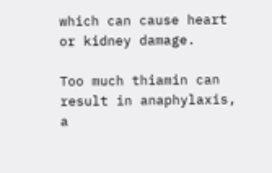which can cause heart or kidney damage.

Too much thiamin can result in anaphylaxis, a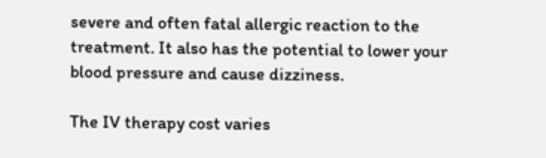severe and often fatal allergic reaction to the treatment. It also has the potential to lower your blood pressure and cause dizziness.

The IV therapy cost varies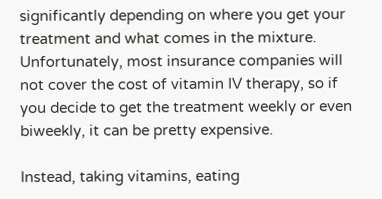significantly depending on where you get your treatment and what comes in the mixture. Unfortunately, most insurance companies will not cover the cost of vitamin IV therapy, so if you decide to get the treatment weekly or even biweekly, it can be pretty expensive.

Instead, taking vitamins, eating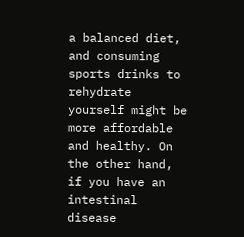a balanced diet, and consuming sports drinks to rehydrate yourself might be more affordable and healthy. On the other hand, if you have an intestinal disease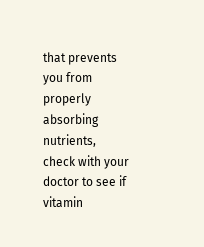that prevents you from properly absorbing nutrients, check with your doctor to see if vitamin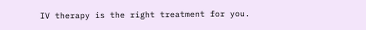IV therapy is the right treatment for you.